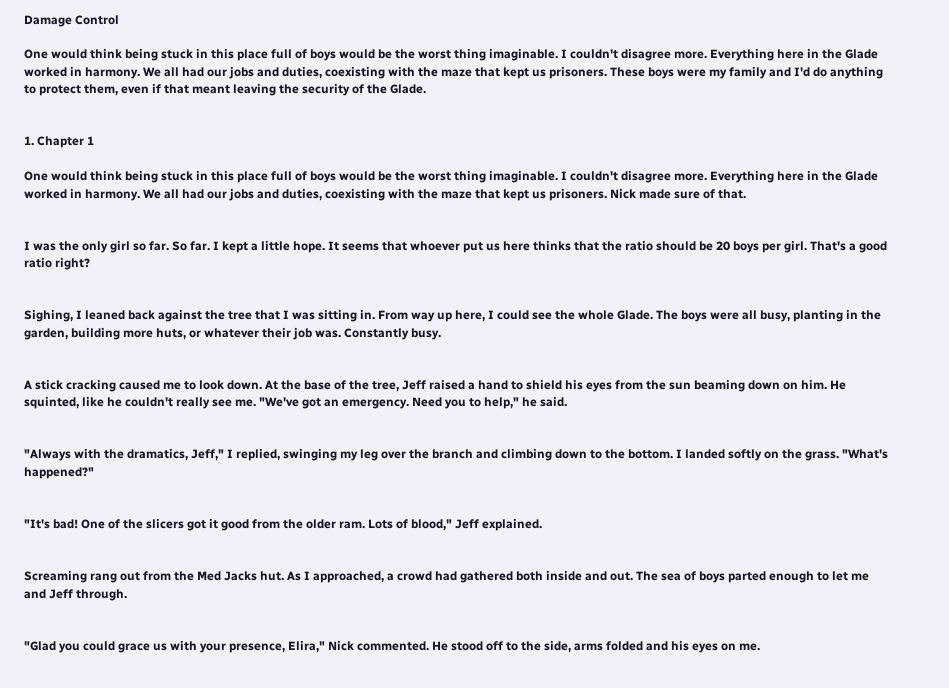Damage Control

One would think being stuck in this place full of boys would be the worst thing imaginable. I couldn't disagree more. Everything here in the Glade worked in harmony. We all had our jobs and duties, coexisting with the maze that kept us prisoners. These boys were my family and I'd do anything to protect them, even if that meant leaving the security of the Glade.


1. Chapter 1

One would think being stuck in this place full of boys would be the worst thing imaginable. I couldn't disagree more. Everything here in the Glade worked in harmony. We all had our jobs and duties, coexisting with the maze that kept us prisoners. Nick made sure of that.


I was the only girl so far. So far. I kept a little hope. It seems that whoever put us here thinks that the ratio should be 20 boys per girl. That's a good ratio right?


Sighing, I leaned back against the tree that I was sitting in. From way up here, I could see the whole Glade. The boys were all busy, planting in the garden, building more huts, or whatever their job was. Constantly busy.


A stick cracking caused me to look down. At the base of the tree, Jeff raised a hand to shield his eyes from the sun beaming down on him. He squinted, like he couldn't really see me. "We've got an emergency. Need you to help," he said.


"Always with the dramatics, Jeff," I replied, swinging my leg over the branch and climbing down to the bottom. I landed softly on the grass. "What's happened?"


"It's bad! One of the slicers got it good from the older ram. Lots of blood," Jeff explained.


Screaming rang out from the Med Jacks hut. As I approached, a crowd had gathered both inside and out. The sea of boys parted enough to let me and Jeff through.


"Glad you could grace us with your presence, Elira," Nick commented. He stood off to the side, arms folded and his eyes on me.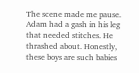The scene made me pause. Adam had a gash in his leg that needed stitches. He thrashed about. Honestly, these boys are such babies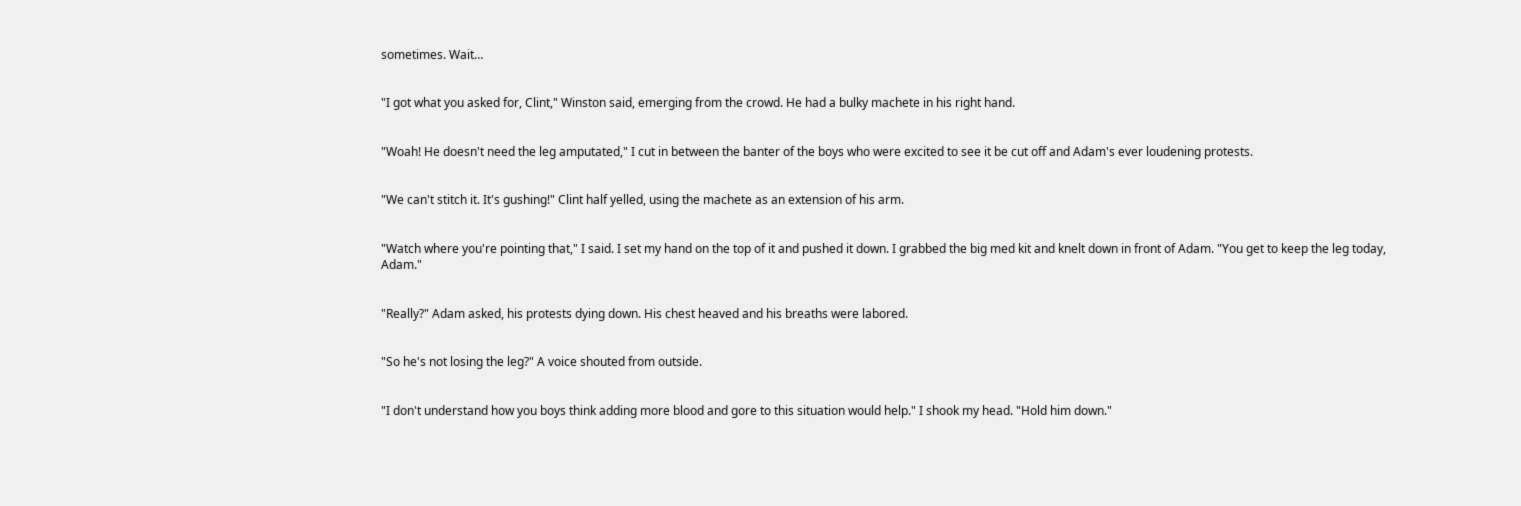sometimes. Wait…


"I got what you asked for, Clint," Winston said, emerging from the crowd. He had a bulky machete in his right hand.


"Woah! He doesn't need the leg amputated," I cut in between the banter of the boys who were excited to see it be cut off and Adam's ever loudening protests.


"We can't stitch it. It's gushing!" Clint half yelled, using the machete as an extension of his arm.


"Watch where you're pointing that," I said. I set my hand on the top of it and pushed it down. I grabbed the big med kit and knelt down in front of Adam. "You get to keep the leg today, Adam."


"Really?" Adam asked, his protests dying down. His chest heaved and his breaths were labored.


"So he's not losing the leg?" A voice shouted from outside.


"I don't understand how you boys think adding more blood and gore to this situation would help." I shook my head. "Hold him down."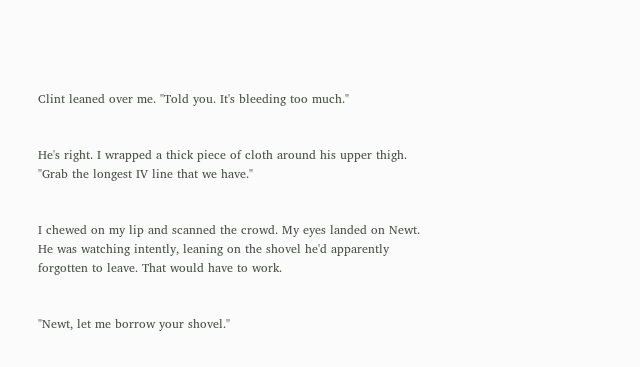Clint leaned over me. "Told you. It's bleeding too much."


He's right. I wrapped a thick piece of cloth around his upper thigh. "Grab the longest IV line that we have."


I chewed on my lip and scanned the crowd. My eyes landed on Newt. He was watching intently, leaning on the shovel he'd apparently forgotten to leave. That would have to work.


"Newt, let me borrow your shovel."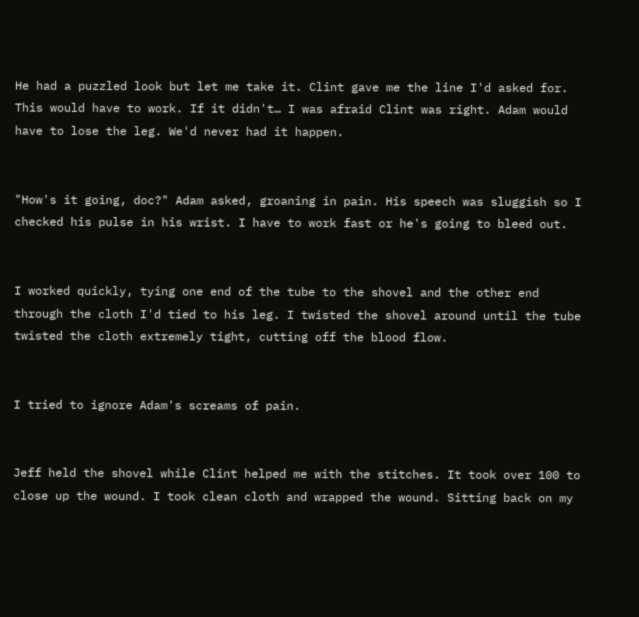He had a puzzled look but let me take it. Clint gave me the line I'd asked for. This would have to work. If it didn't… I was afraid Clint was right. Adam would have to lose the leg. We'd never had it happen.


"How's it going, doc?" Adam asked, groaning in pain. His speech was sluggish so I checked his pulse in his wrist. I have to work fast or he's going to bleed out.


I worked quickly, tying one end of the tube to the shovel and the other end through the cloth I'd tied to his leg. I twisted the shovel around until the tube twisted the cloth extremely tight, cutting off the blood flow.


I tried to ignore Adam's screams of pain.


Jeff held the shovel while Clint helped me with the stitches. It took over 100 to close up the wound. I took clean cloth and wrapped the wound. Sitting back on my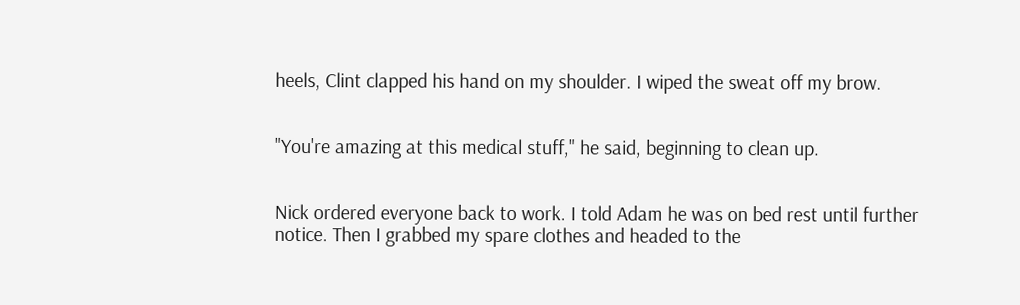heels, Clint clapped his hand on my shoulder. I wiped the sweat off my brow.


"You're amazing at this medical stuff," he said, beginning to clean up.


Nick ordered everyone back to work. I told Adam he was on bed rest until further notice. Then I grabbed my spare clothes and headed to the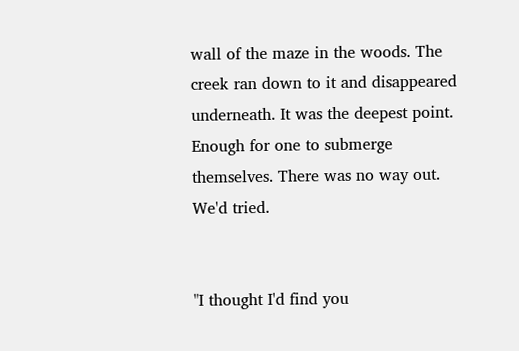wall of the maze in the woods. The creek ran down to it and disappeared underneath. It was the deepest point. Enough for one to submerge themselves. There was no way out. We'd tried.


"I thought I'd find you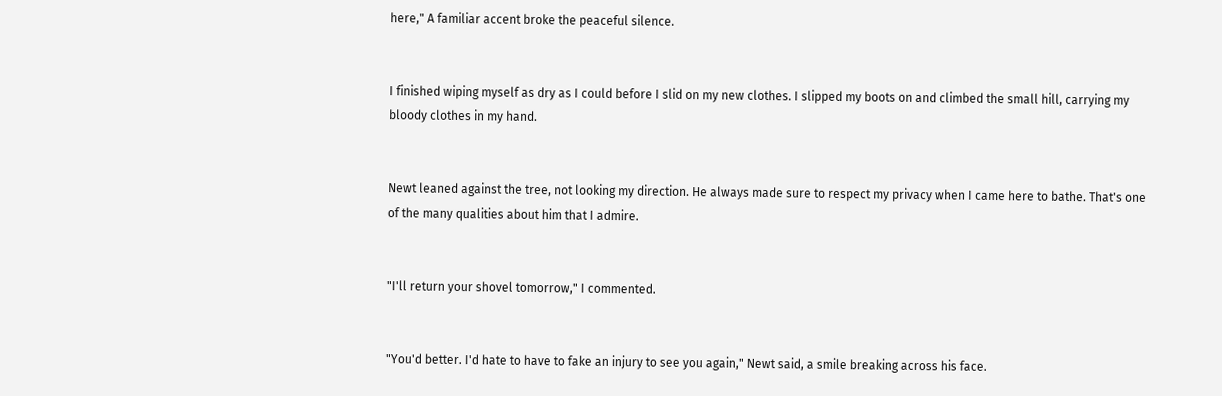here," A familiar accent broke the peaceful silence.


I finished wiping myself as dry as I could before I slid on my new clothes. I slipped my boots on and climbed the small hill, carrying my bloody clothes in my hand.


Newt leaned against the tree, not looking my direction. He always made sure to respect my privacy when I came here to bathe. That's one of the many qualities about him that I admire.


"I'll return your shovel tomorrow," I commented.


"You'd better. I'd hate to have to fake an injury to see you again," Newt said, a smile breaking across his face.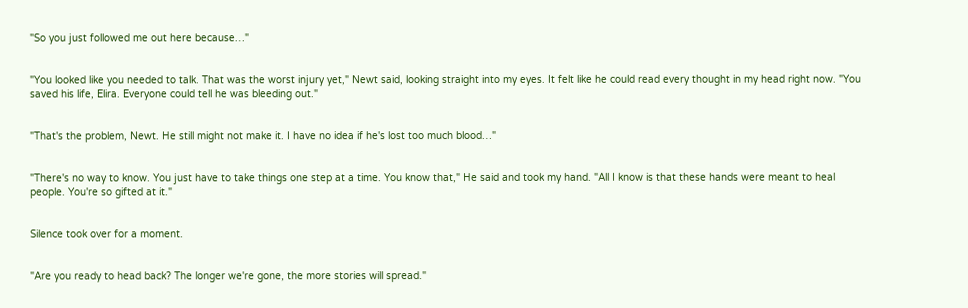"So you just followed me out here because…"


"You looked like you needed to talk. That was the worst injury yet," Newt said, looking straight into my eyes. It felt like he could read every thought in my head right now. "You saved his life, Elira. Everyone could tell he was bleeding out."


"That's the problem, Newt. He still might not make it. I have no idea if he's lost too much blood…"


"There's no way to know. You just have to take things one step at a time. You know that," He said and took my hand. "All I know is that these hands were meant to heal people. You're so gifted at it."


Silence took over for a moment.


"Are you ready to head back? The longer we're gone, the more stories will spread."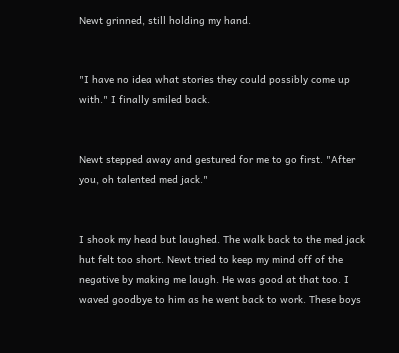Newt grinned, still holding my hand.


"I have no idea what stories they could possibly come up with." I finally smiled back.


Newt stepped away and gestured for me to go first. "After you, oh talented med jack."


I shook my head but laughed. The walk back to the med jack hut felt too short. Newt tried to keep my mind off of the negative by making me laugh. He was good at that too. I waved goodbye to him as he went back to work. These boys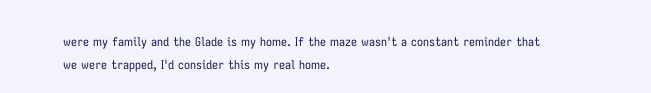were my family and the Glade is my home. If the maze wasn't a constant reminder that we were trapped, I'd consider this my real home.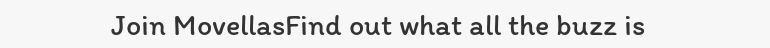Join MovellasFind out what all the buzz is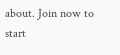about. Join now to start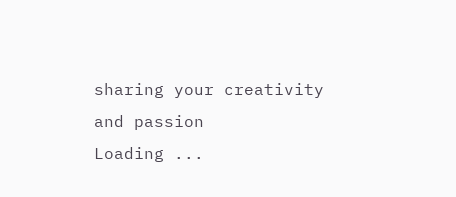sharing your creativity and passion
Loading ...